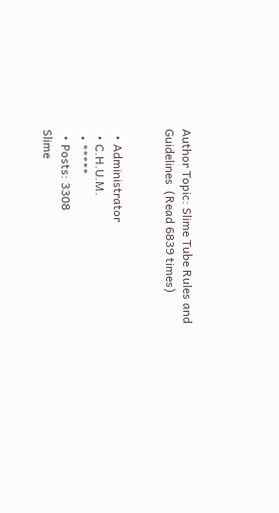Author Topic: Slime Tube Rules and Guidelines  (Read 6839 times)


  • Administrator
  • C.H.U.M.
  • *****
  • Posts: 3308
Slime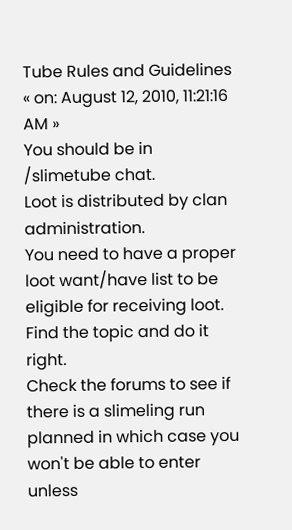Tube Rules and Guidelines
« on: August 12, 2010, 11:21:16 AM »
You should be in /slimetube chat.
Loot is distributed by clan administration.
You need to have a proper loot want/have list to be eligible for receiving loot. Find the topic and do it right.
Check the forums to see if there is a slimeling run planned in which case you won't be able to enter unless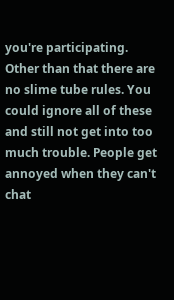you're participating.
Other than that there are no slime tube rules. You could ignore all of these and still not get into too much trouble. People get annoyed when they can't chat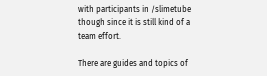with participants in /slimetube though since it is still kind of a team effort.

There are guides and topics of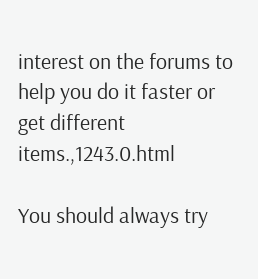interest on the forums to help you do it faster or get different items.,1243.0.html

You should always try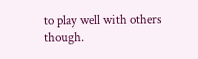to play well with others though.